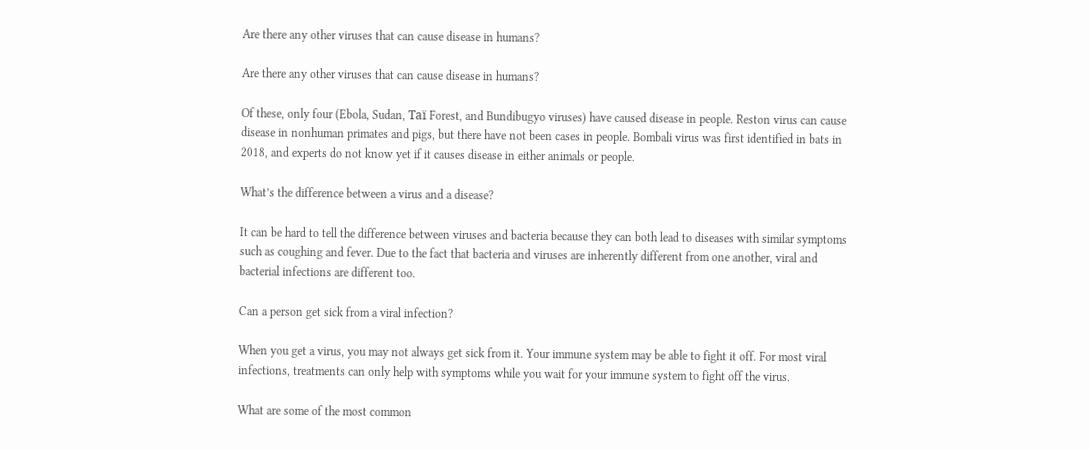Are there any other viruses that can cause disease in humans?

Are there any other viruses that can cause disease in humans?

Of these, only four (Ebola, Sudan, Taï Forest, and Bundibugyo viruses) have caused disease in people. Reston virus can cause disease in nonhuman primates and pigs, but there have not been cases in people. Bombali virus was first identified in bats in 2018, and experts do not know yet if it causes disease in either animals or people.

What’s the difference between a virus and a disease?

It can be hard to tell the difference between viruses and bacteria because they can both lead to diseases with similar symptoms such as coughing and fever. Due to the fact that bacteria and viruses are inherently different from one another, viral and bacterial infections are different too.

Can a person get sick from a viral infection?

When you get a virus, you may not always get sick from it. Your immune system may be able to fight it off. For most viral infections, treatments can only help with symptoms while you wait for your immune system to fight off the virus.

What are some of the most common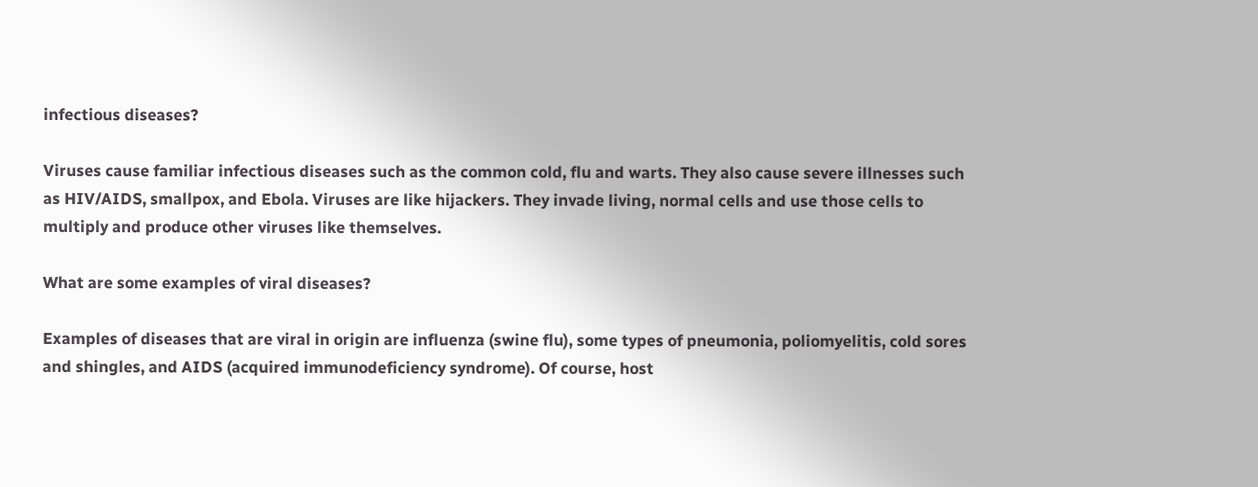infectious diseases?

Viruses cause familiar infectious diseases such as the common cold, flu and warts. They also cause severe illnesses such as HIV/AIDS, smallpox, and Ebola. Viruses are like hijackers. They invade living, normal cells and use those cells to multiply and produce other viruses like themselves.

What are some examples of viral diseases?

Examples of diseases that are viral in origin are influenza (swine flu), some types of pneumonia, poliomyelitis, cold sores and shingles, and AIDS (acquired immunodeficiency syndrome). Of course, host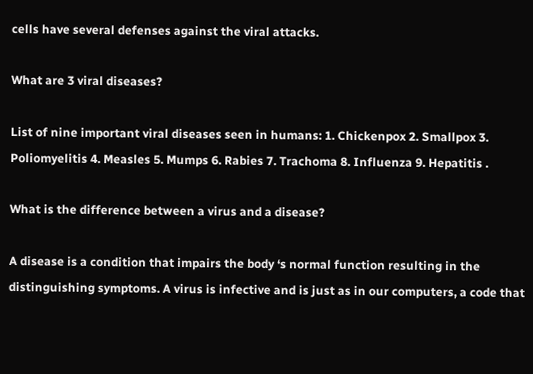cells have several defenses against the viral attacks.

What are 3 viral diseases?

List of nine important viral diseases seen in humans: 1. Chickenpox 2. Smallpox 3. Poliomyelitis 4. Measles 5. Mumps 6. Rabies 7. Trachoma 8. Influenza 9. Hepatitis .

What is the difference between a virus and a disease?

A disease is a condition that impairs the body ‘s normal function resulting in the distinguishing symptoms. A virus is infective and is just as in our computers, a code that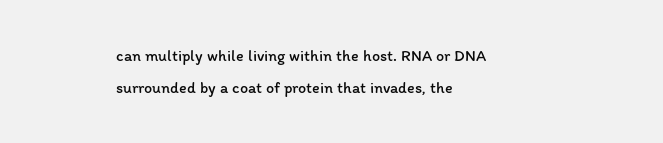can multiply while living within the host. RNA or DNA surrounded by a coat of protein that invades, the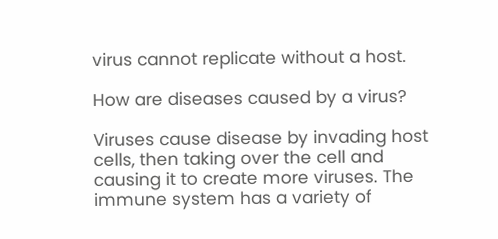virus cannot replicate without a host.

How are diseases caused by a virus?

Viruses cause disease by invading host cells, then taking over the cell and causing it to create more viruses. The immune system has a variety of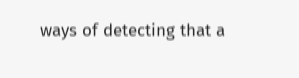ways of detecting that a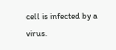cell is infected by a virus.